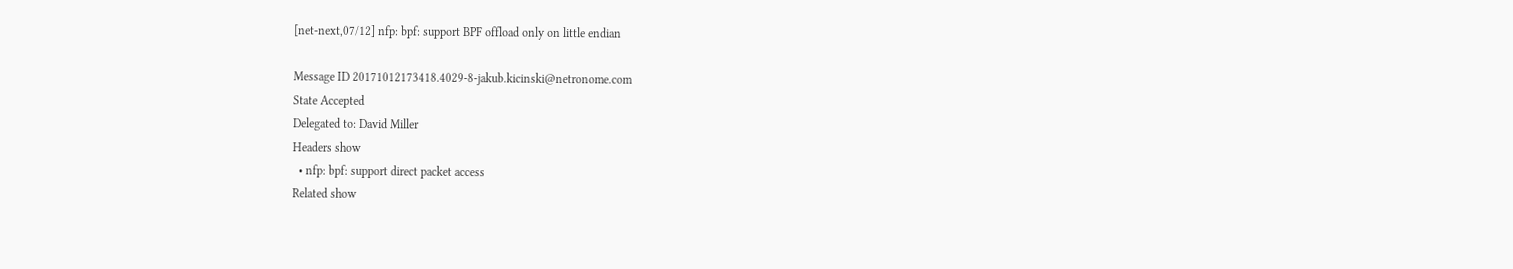[net-next,07/12] nfp: bpf: support BPF offload only on little endian

Message ID 20171012173418.4029-8-jakub.kicinski@netronome.com
State Accepted
Delegated to: David Miller
Headers show
  • nfp: bpf: support direct packet access
Related show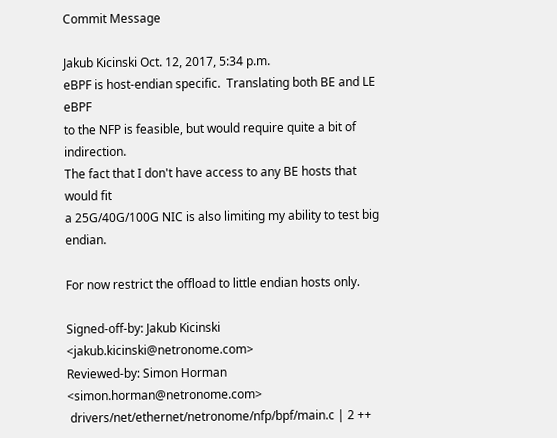Commit Message

Jakub Kicinski Oct. 12, 2017, 5:34 p.m.
eBPF is host-endian specific.  Translating both BE and LE eBPF
to the NFP is feasible, but would require quite a bit of indirection.
The fact that I don't have access to any BE hosts that would fit
a 25G/40G/100G NIC is also limiting my ability to test big endian.

For now restrict the offload to little endian hosts only.

Signed-off-by: Jakub Kicinski <jakub.kicinski@netronome.com>
Reviewed-by: Simon Horman <simon.horman@netronome.com>
 drivers/net/ethernet/netronome/nfp/bpf/main.c | 2 ++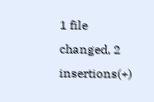1 file changed, 2 insertions(+)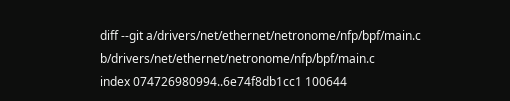diff --git a/drivers/net/ethernet/netronome/nfp/bpf/main.c b/drivers/net/ethernet/netronome/nfp/bpf/main.c
index 074726980994..6e74f8db1cc1 100644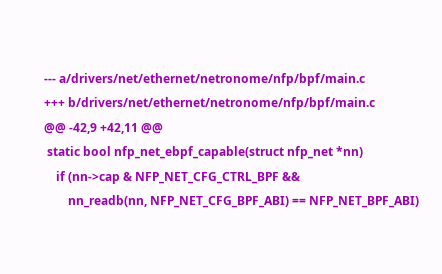--- a/drivers/net/ethernet/netronome/nfp/bpf/main.c
+++ b/drivers/net/ethernet/netronome/nfp/bpf/main.c
@@ -42,9 +42,11 @@
 static bool nfp_net_ebpf_capable(struct nfp_net *nn)
    if (nn->cap & NFP_NET_CFG_CTRL_BPF &&
        nn_readb(nn, NFP_NET_CFG_BPF_ABI) == NFP_NET_BPF_ABI)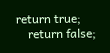return true;
    return false;